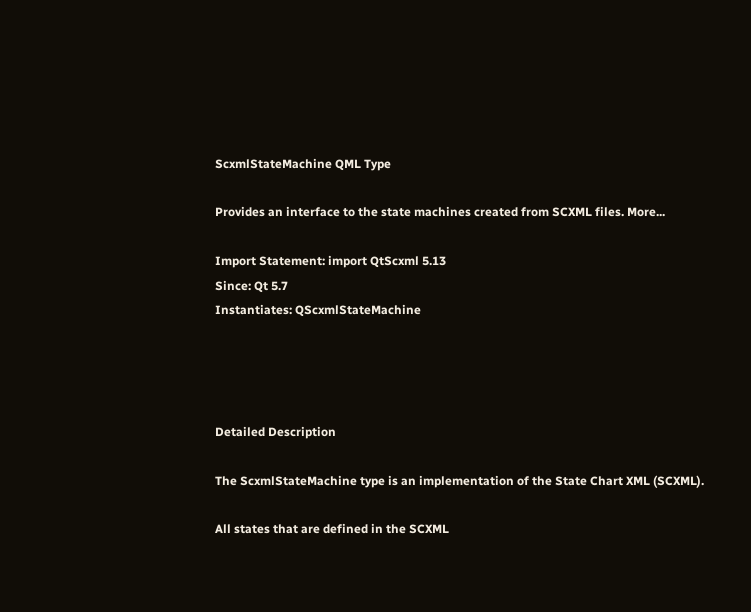ScxmlStateMachine QML Type

Provides an interface to the state machines created from SCXML files. More...

Import Statement: import QtScxml 5.13
Since: Qt 5.7
Instantiates: QScxmlStateMachine




Detailed Description

The ScxmlStateMachine type is an implementation of the State Chart XML (SCXML).

All states that are defined in the SCXML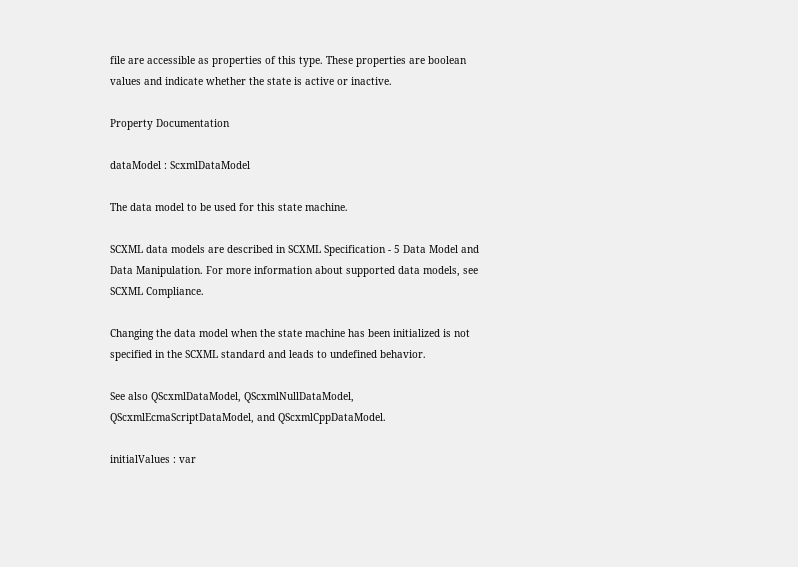file are accessible as properties of this type. These properties are boolean values and indicate whether the state is active or inactive.

Property Documentation

dataModel : ScxmlDataModel

The data model to be used for this state machine.

SCXML data models are described in SCXML Specification - 5 Data Model and Data Manipulation. For more information about supported data models, see SCXML Compliance.

Changing the data model when the state machine has been initialized is not specified in the SCXML standard and leads to undefined behavior.

See also QScxmlDataModel, QScxmlNullDataModel, QScxmlEcmaScriptDataModel, and QScxmlCppDataModel.

initialValues : var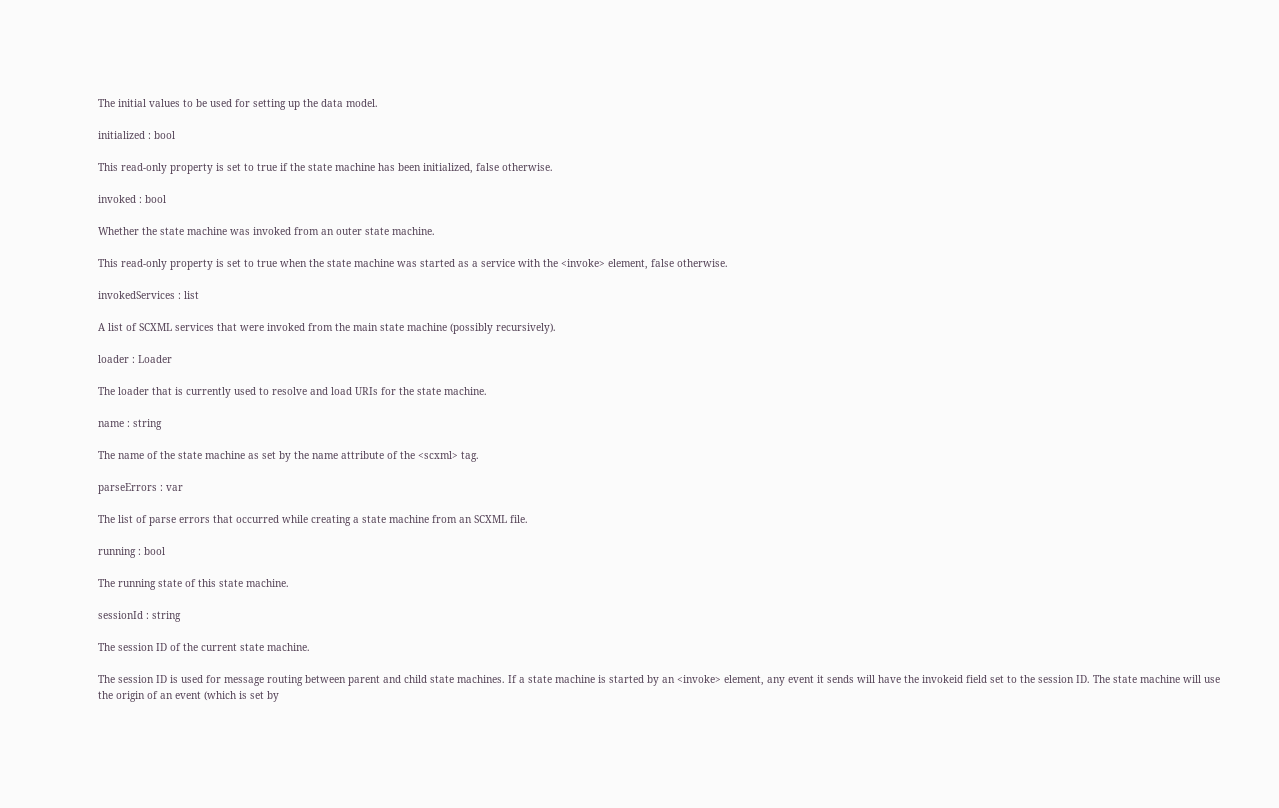The initial values to be used for setting up the data model.

initialized : bool

This read-only property is set to true if the state machine has been initialized, false otherwise.

invoked : bool

Whether the state machine was invoked from an outer state machine.

This read-only property is set to true when the state machine was started as a service with the <invoke> element, false otherwise.

invokedServices : list

A list of SCXML services that were invoked from the main state machine (possibly recursively).

loader : Loader

The loader that is currently used to resolve and load URIs for the state machine.

name : string

The name of the state machine as set by the name attribute of the <scxml> tag.

parseErrors : var

The list of parse errors that occurred while creating a state machine from an SCXML file.

running : bool

The running state of this state machine.

sessionId : string

The session ID of the current state machine.

The session ID is used for message routing between parent and child state machines. If a state machine is started by an <invoke> element, any event it sends will have the invokeid field set to the session ID. The state machine will use the origin of an event (which is set by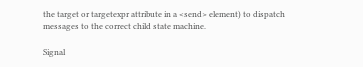the target or targetexpr attribute in a <send> element) to dispatch messages to the correct child state machine.

Signal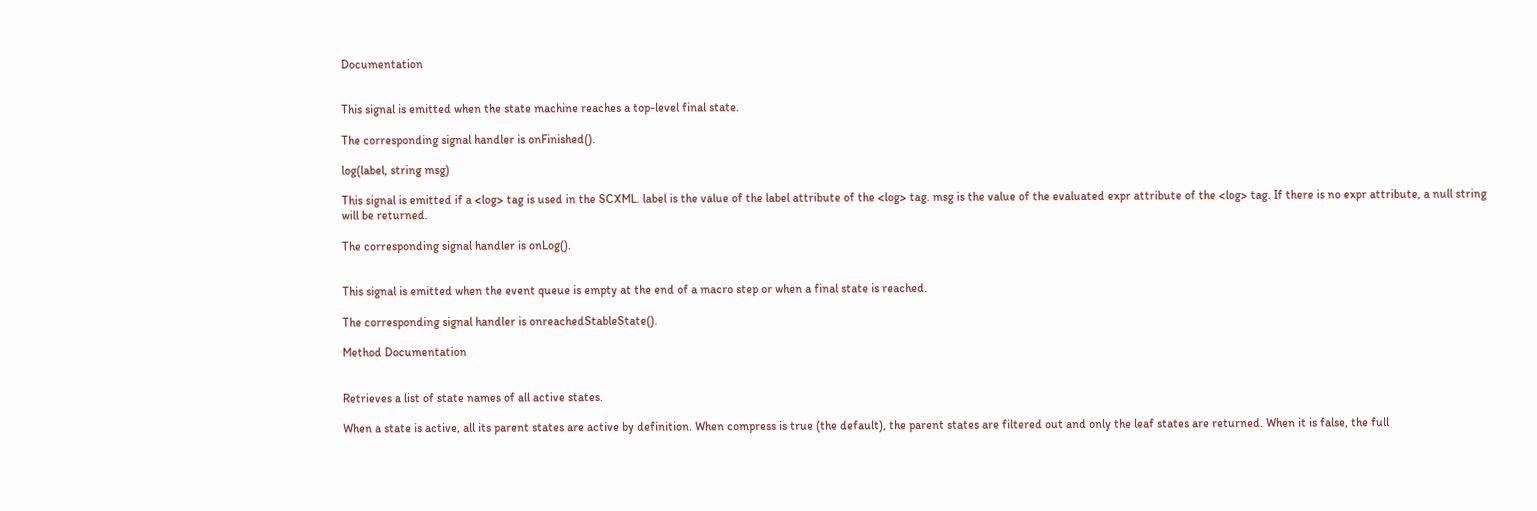Documentation


This signal is emitted when the state machine reaches a top-level final state.

The corresponding signal handler is onFinished().

log(label, string msg)

This signal is emitted if a <log> tag is used in the SCXML. label is the value of the label attribute of the <log> tag. msg is the value of the evaluated expr attribute of the <log> tag. If there is no expr attribute, a null string will be returned.

The corresponding signal handler is onLog().


This signal is emitted when the event queue is empty at the end of a macro step or when a final state is reached.

The corresponding signal handler is onreachedStableState().

Method Documentation


Retrieves a list of state names of all active states.

When a state is active, all its parent states are active by definition. When compress is true (the default), the parent states are filtered out and only the leaf states are returned. When it is false, the full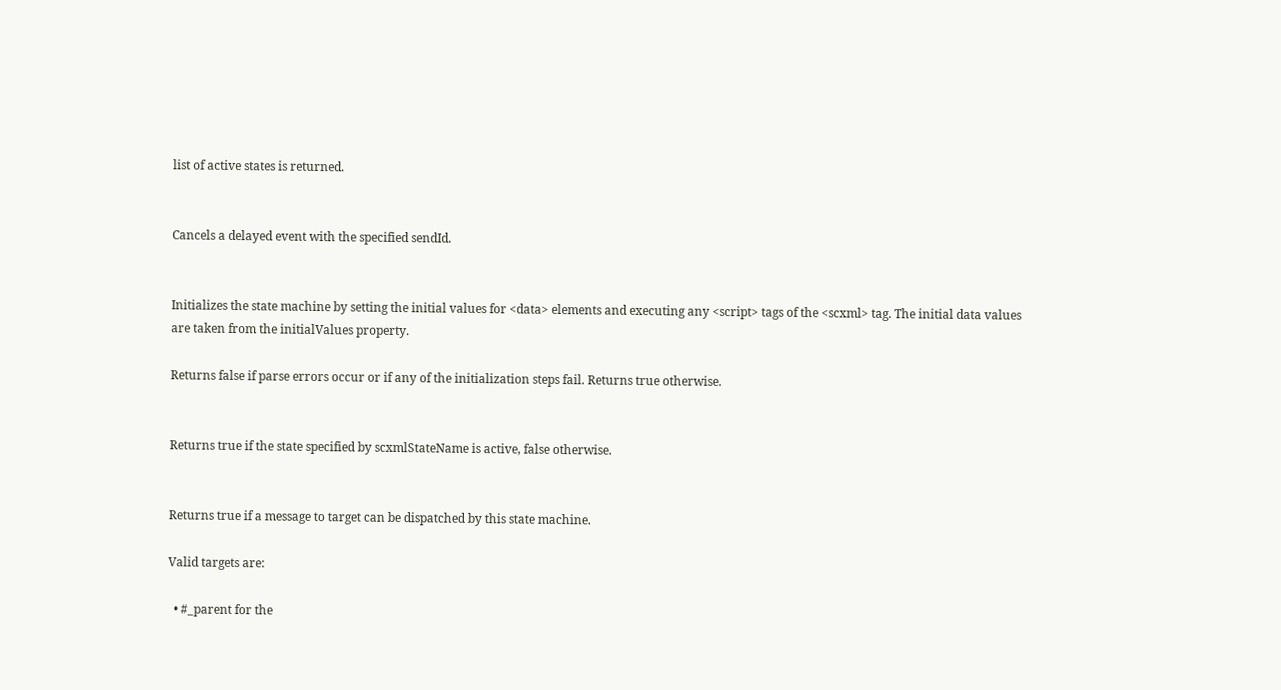list of active states is returned.


Cancels a delayed event with the specified sendId.


Initializes the state machine by setting the initial values for <data> elements and executing any <script> tags of the <scxml> tag. The initial data values are taken from the initialValues property.

Returns false if parse errors occur or if any of the initialization steps fail. Returns true otherwise.


Returns true if the state specified by scxmlStateName is active, false otherwise.


Returns true if a message to target can be dispatched by this state machine.

Valid targets are:

  • #_parent for the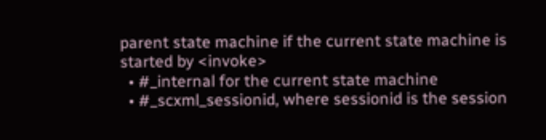parent state machine if the current state machine is started by <invoke>
  • #_internal for the current state machine
  • #_scxml_sessionid, where sessionid is the session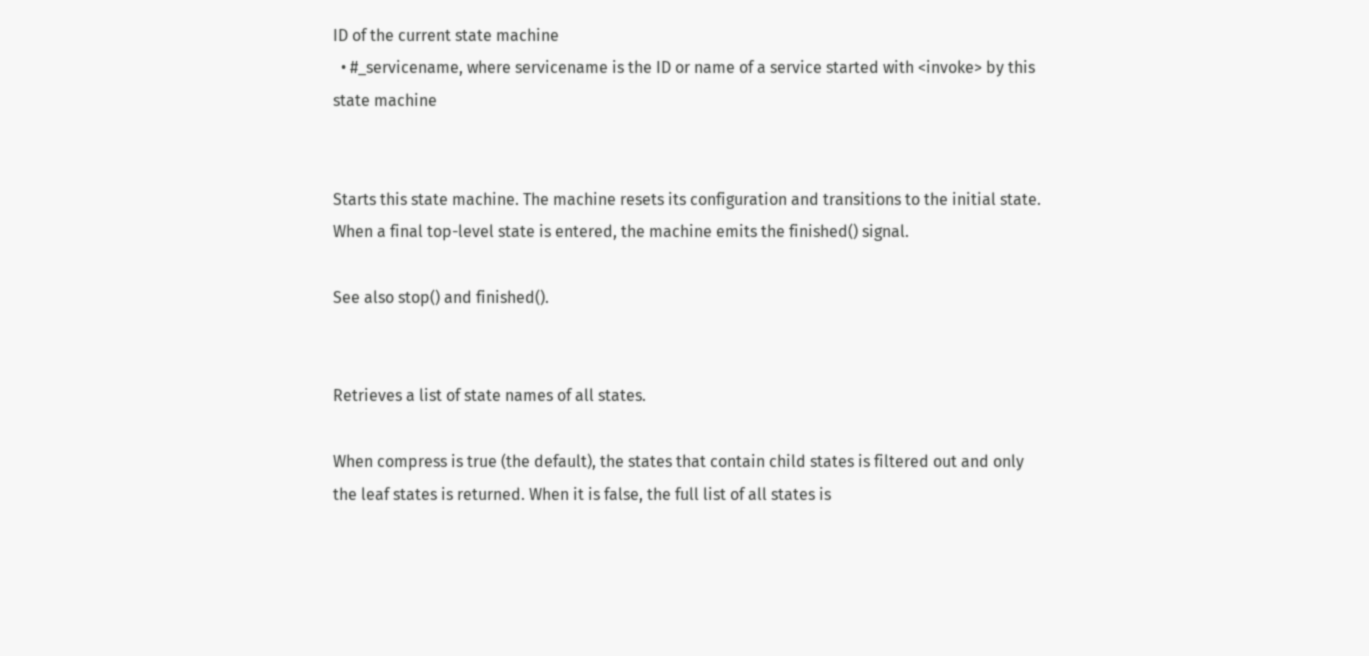ID of the current state machine
  • #_servicename, where servicename is the ID or name of a service started with <invoke> by this state machine


Starts this state machine. The machine resets its configuration and transitions to the initial state. When a final top-level state is entered, the machine emits the finished() signal.

See also stop() and finished().


Retrieves a list of state names of all states.

When compress is true (the default), the states that contain child states is filtered out and only the leaf states is returned. When it is false, the full list of all states is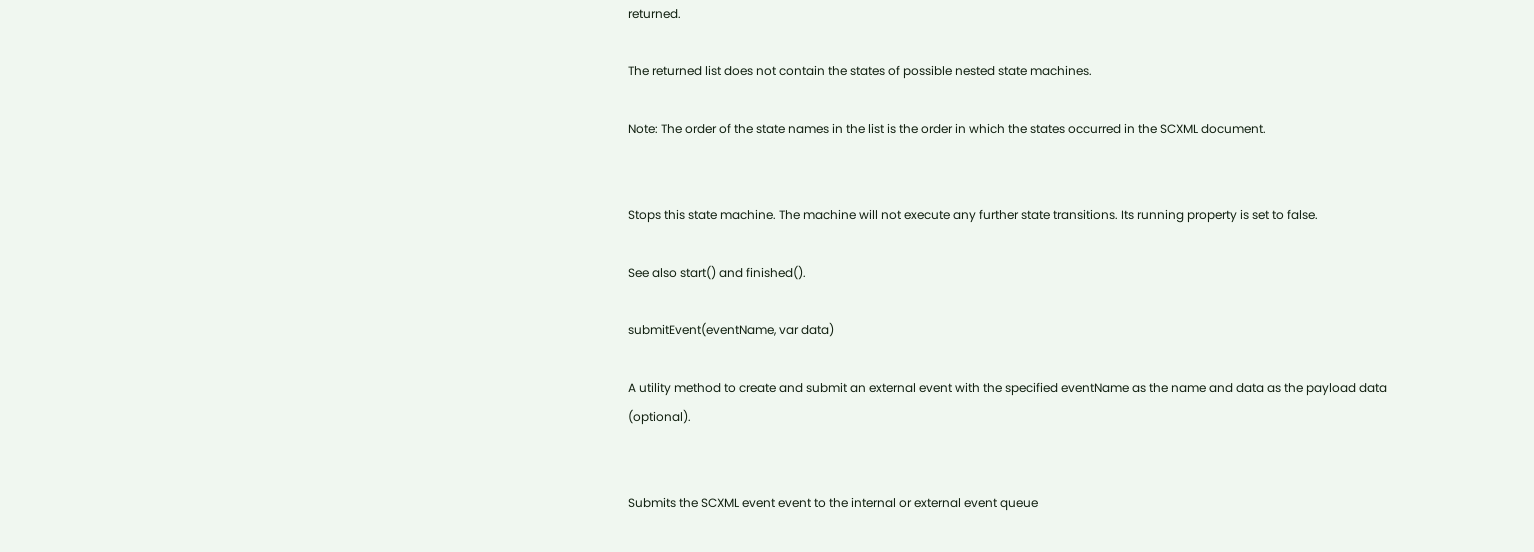returned.

The returned list does not contain the states of possible nested state machines.

Note: The order of the state names in the list is the order in which the states occurred in the SCXML document.


Stops this state machine. The machine will not execute any further state transitions. Its running property is set to false.

See also start() and finished().

submitEvent(eventName, var data)

A utility method to create and submit an external event with the specified eventName as the name and data as the payload data (optional).


Submits the SCXML event event to the internal or external event queue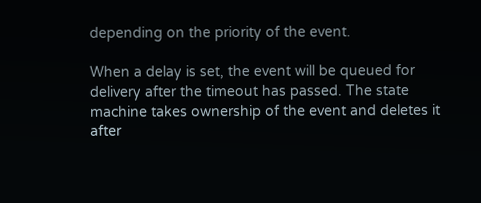depending on the priority of the event.

When a delay is set, the event will be queued for delivery after the timeout has passed. The state machine takes ownership of the event and deletes it after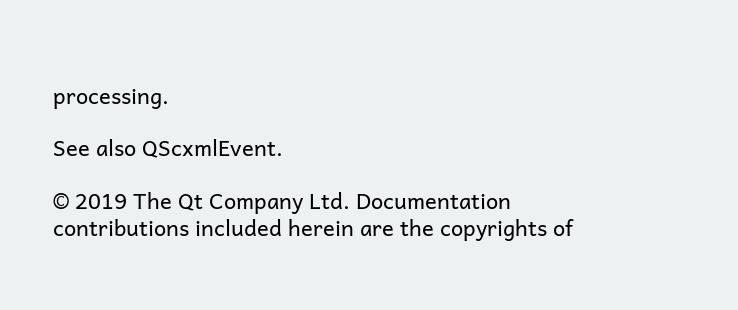processing.

See also QScxmlEvent.

© 2019 The Qt Company Ltd. Documentation contributions included herein are the copyrights of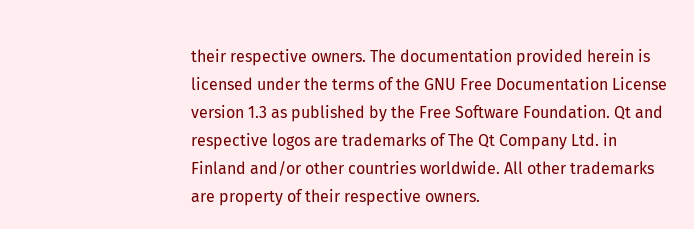their respective owners. The documentation provided herein is licensed under the terms of the GNU Free Documentation License version 1.3 as published by the Free Software Foundation. Qt and respective logos are trademarks of The Qt Company Ltd. in Finland and/or other countries worldwide. All other trademarks are property of their respective owners.